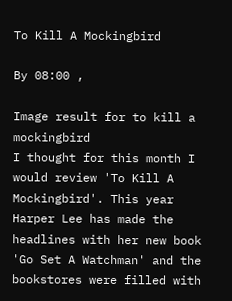To Kill A Mockingbird

By 08:00 ,

Image result for to kill a mockingbird
I thought for this month I would review 'To Kill A Mockingbird'. This year Harper Lee has made the headlines with her new book 'Go Set A Watchman' and the bookstores were filled with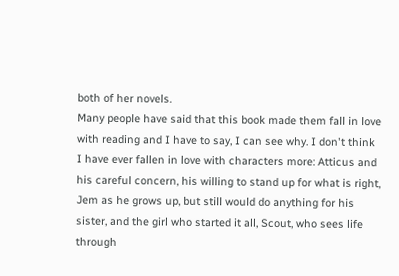both of her novels.
Many people have said that this book made them fall in love with reading and I have to say, I can see why. I don't think I have ever fallen in love with characters more: Atticus and his careful concern, his willing to stand up for what is right, Jem as he grows up, but still would do anything for his sister, and the girl who started it all, Scout, who sees life through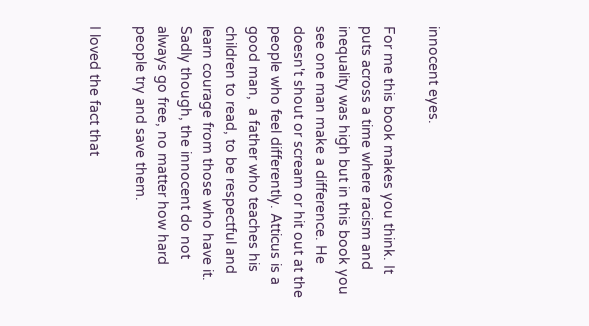innocent eyes.

For me this book makes you think. It puts across a time where racism and inequality was high but in this book you see one man make a difference. He doesn't shout or scream or hit out at the people who feel differently. Atticus is a good man,  a father who teaches his children to read, to be respectful and learn courage from those who have it. Sadly though, the innocent do not always go free, no matter how hard people try and save them.

I loved the fact that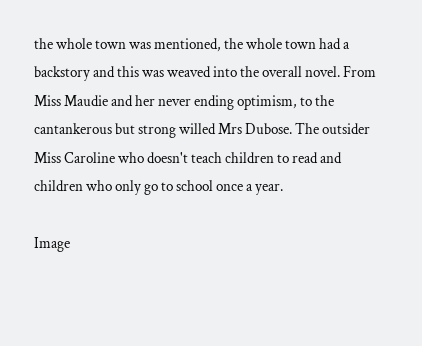the whole town was mentioned, the whole town had a backstory and this was weaved into the overall novel. From Miss Maudie and her never ending optimism, to the cantankerous but strong willed Mrs Dubose. The outsider Miss Caroline who doesn't teach children to read and children who only go to school once a year.

Image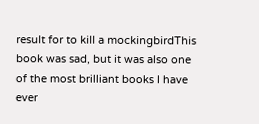result for to kill a mockingbirdThis book was sad, but it was also one of the most brilliant books I have ever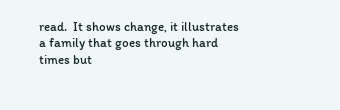read.  It shows change, it illustrates a family that goes through hard times but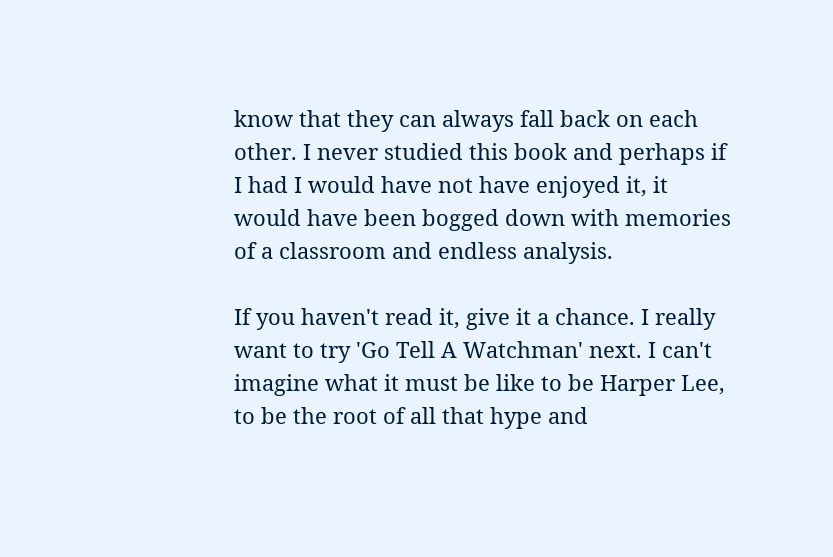know that they can always fall back on each other. I never studied this book and perhaps if I had I would have not have enjoyed it, it would have been bogged down with memories of a classroom and endless analysis.

If you haven't read it, give it a chance. I really want to try 'Go Tell A Watchman' next. I can't imagine what it must be like to be Harper Lee, to be the root of all that hype and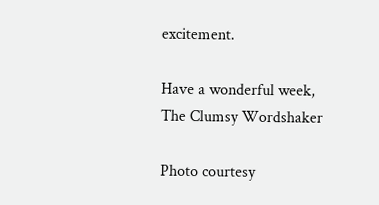excitement.

Have a wonderful week,
The Clumsy Wordshaker

Photo courtesy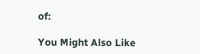of:

You Might Also Like